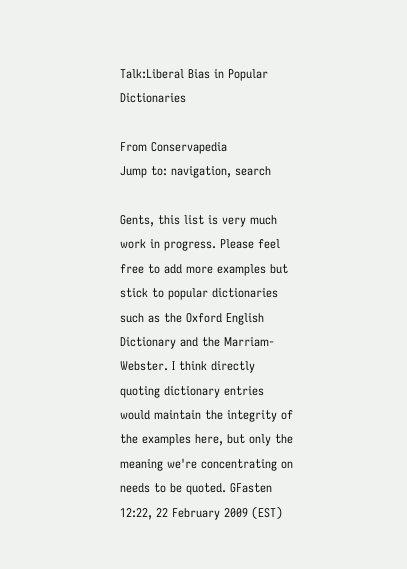Talk:Liberal Bias in Popular Dictionaries

From Conservapedia
Jump to: navigation, search

Gents, this list is very much work in progress. Please feel free to add more examples but stick to popular dictionaries such as the Oxford English Dictionary and the Marriam-Webster. I think directly quoting dictionary entries would maintain the integrity of the examples here, but only the meaning we're concentrating on needs to be quoted. GFasten 12:22, 22 February 2009 (EST)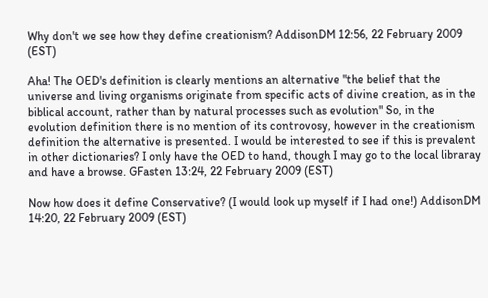Why don't we see how they define creationism? AddisonDM 12:56, 22 February 2009 (EST)

Aha! The OED's definition is clearly mentions an alternative "the belief that the universe and living organisms originate from specific acts of divine creation, as in the biblical account, rather than by natural processes such as evolution" So, in the evolution definition there is no mention of its controvosy, however in the creationism definition the alternative is presented. I would be interested to see if this is prevalent in other dictionaries? I only have the OED to hand, though I may go to the local libraray and have a browse. GFasten 13:24, 22 February 2009 (EST)

Now how does it define Conservative? (I would look up myself if I had one!) AddisonDM 14:20, 22 February 2009 (EST)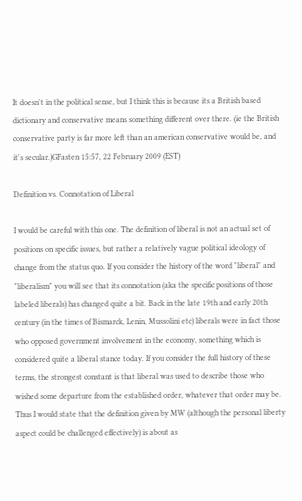It doesn't in the political sense, but I think this is because its a British based dictionary and conservative means something different over there. (ie the British conservative party is far more left than an american conservative would be, and it's secular.)GFasten 15:57, 22 February 2009 (EST)

Definition vs. Connotation of Liberal

I would be careful with this one. The definition of liberal is not an actual set of positions on specific issues, but rather a relatively vague political ideology of change from the status quo. If you consider the history of the word "liberal" and "liberalism" you will see that its connotation (aka the specific positions of those labeled liberals) has changed quite a bit. Back in the late 19th and early 20th century (in the times of Bismarck, Lenin, Mussolini etc) liberals were in fact those who opposed government involvement in the economy, something which is considered quite a liberal stance today. If you consider the full history of these terms, the strongest constant is that liberal was used to describe those who wished some departure from the established order, whatever that order may be. Thus I would state that the definition given by MW (although the personal liberty aspect could be challenged effectively) is about as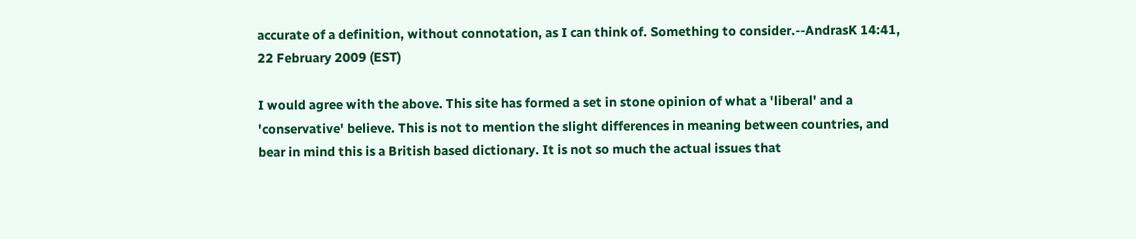accurate of a definition, without connotation, as I can think of. Something to consider.--AndrasK 14:41, 22 February 2009 (EST)

I would agree with the above. This site has formed a set in stone opinion of what a 'liberal' and a 'conservative' believe. This is not to mention the slight differences in meaning between countries, and bear in mind this is a British based dictionary. It is not so much the actual issues that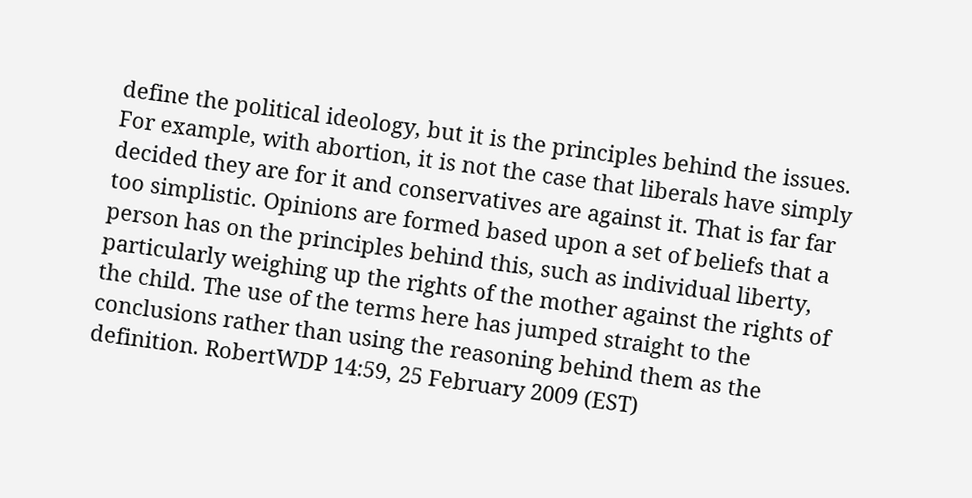define the political ideology, but it is the principles behind the issues. For example, with abortion, it is not the case that liberals have simply decided they are for it and conservatives are against it. That is far far too simplistic. Opinions are formed based upon a set of beliefs that a person has on the principles behind this, such as individual liberty, particularly weighing up the rights of the mother against the rights of the child. The use of the terms here has jumped straight to the conclusions rather than using the reasoning behind them as the definition. RobertWDP 14:59, 25 February 2009 (EST)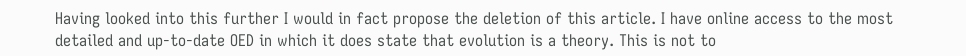Having looked into this further I would in fact propose the deletion of this article. I have online access to the most detailed and up-to-date OED in which it does state that evolution is a theory. This is not to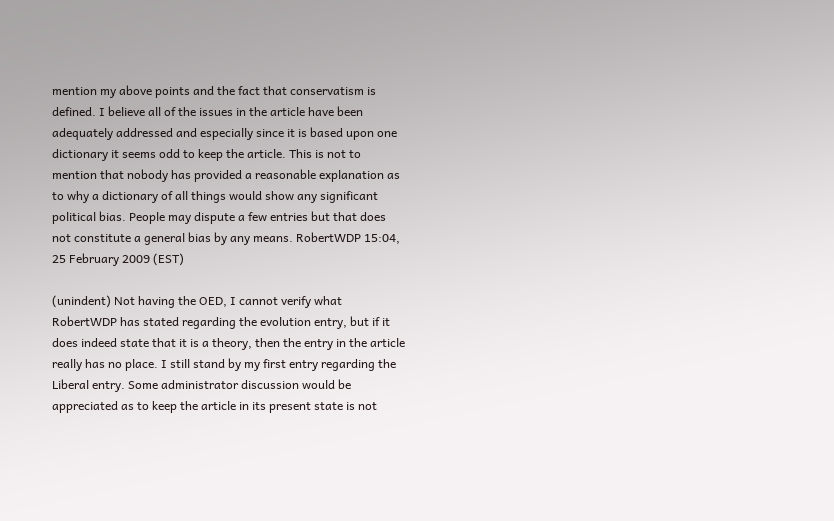mention my above points and the fact that conservatism is defined. I believe all of the issues in the article have been adequately addressed and especially since it is based upon one dictionary it seems odd to keep the article. This is not to mention that nobody has provided a reasonable explanation as to why a dictionary of all things would show any significant political bias. People may dispute a few entries but that does not constitute a general bias by any means. RobertWDP 15:04, 25 February 2009 (EST)

(unindent) Not having the OED, I cannot verify what RobertWDP has stated regarding the evolution entry, but if it does indeed state that it is a theory, then the entry in the article really has no place. I still stand by my first entry regarding the Liberal entry. Some administrator discussion would be appreciated as to keep the article in its present state is not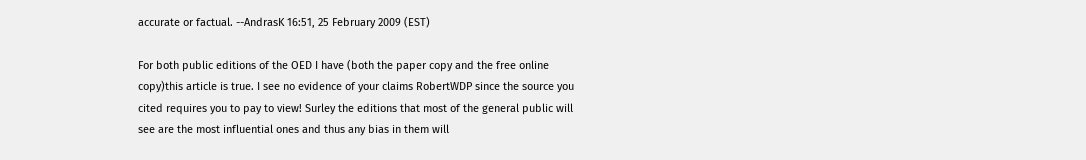accurate or factual. --AndrasK 16:51, 25 February 2009 (EST)

For both public editions of the OED I have (both the paper copy and the free online copy)this article is true. I see no evidence of your claims RobertWDP since the source you cited requires you to pay to view! Surley the editions that most of the general public will see are the most influential ones and thus any bias in them will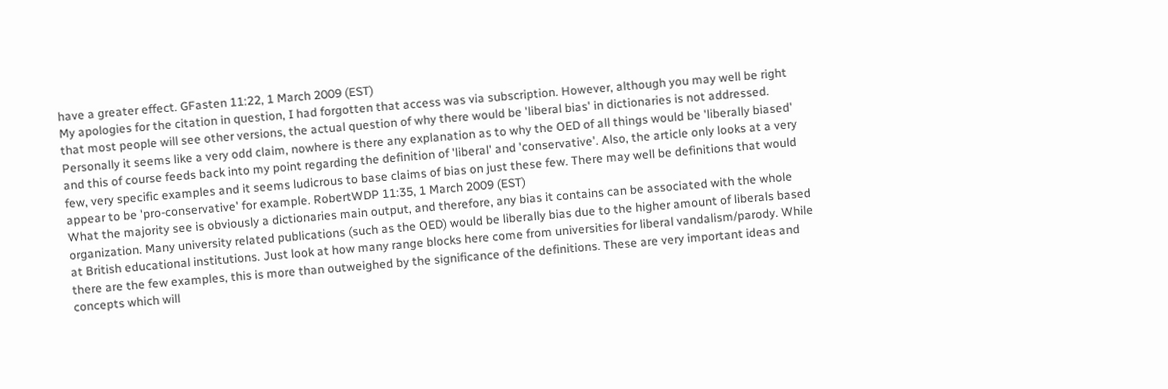have a greater effect. GFasten 11:22, 1 March 2009 (EST)
My apologies for the citation in question, I had forgotten that access was via subscription. However, although you may well be right that most people will see other versions, the actual question of why there would be 'liberal bias' in dictionaries is not addressed. Personally it seems like a very odd claim, nowhere is there any explanation as to why the OED of all things would be 'liberally biased' and this of course feeds back into my point regarding the definition of 'liberal' and 'conservative'. Also, the article only looks at a very few, very specific examples and it seems ludicrous to base claims of bias on just these few. There may well be definitions that would appear to be 'pro-conservative' for example. RobertWDP 11:35, 1 March 2009 (EST)
What the majority see is obviously a dictionaries main output, and therefore, any bias it contains can be associated with the whole organization. Many university related publications (such as the OED) would be liberally bias due to the higher amount of liberals based at British educational institutions. Just look at how many range blocks here come from universities for liberal vandalism/parody. While there are the few examples, this is more than outweighed by the significance of the definitions. These are very important ideas and concepts which will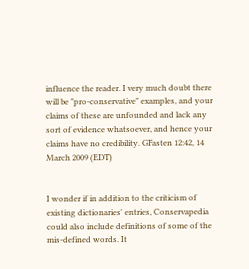influence the reader. I very much doubt there will be "pro-conservative" examples, and your claims of these are unfounded and lack any sort of evidence whatsoever, and hence your claims have no credibility. GFasten 12:42, 14 March 2009 (EDT)


I wonder if in addition to the criticism of existing dictionaries' entries, Conservapedia could also include definitions of some of the mis-defined words. It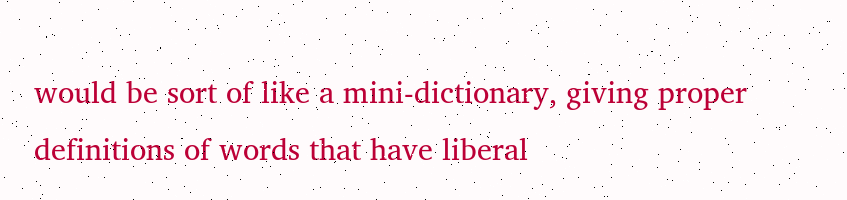would be sort of like a mini-dictionary, giving proper definitions of words that have liberal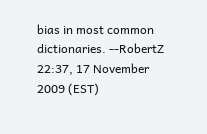bias in most common dictionaries. --RobertZ 22:37, 17 November 2009 (EST)